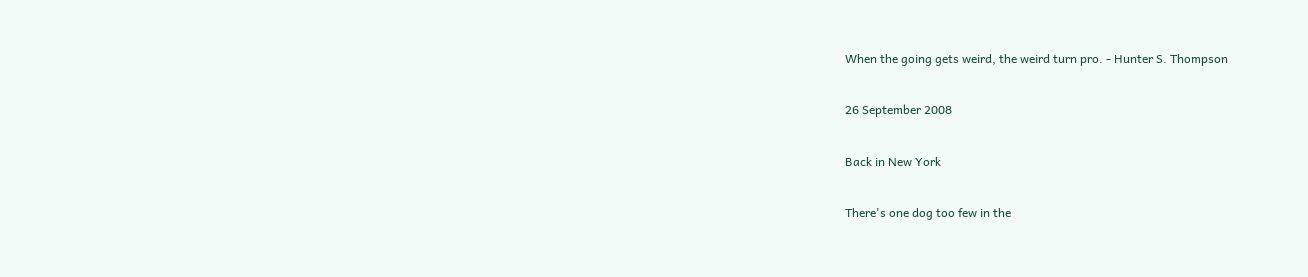When the going gets weird, the weird turn pro. - Hunter S. Thompson

26 September 2008

Back in New York

There's one dog too few in the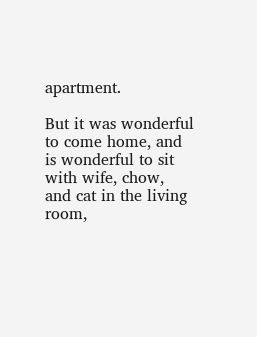apartment.

But it was wonderful to come home, and is wonderful to sit with wife, chow, and cat in the living room,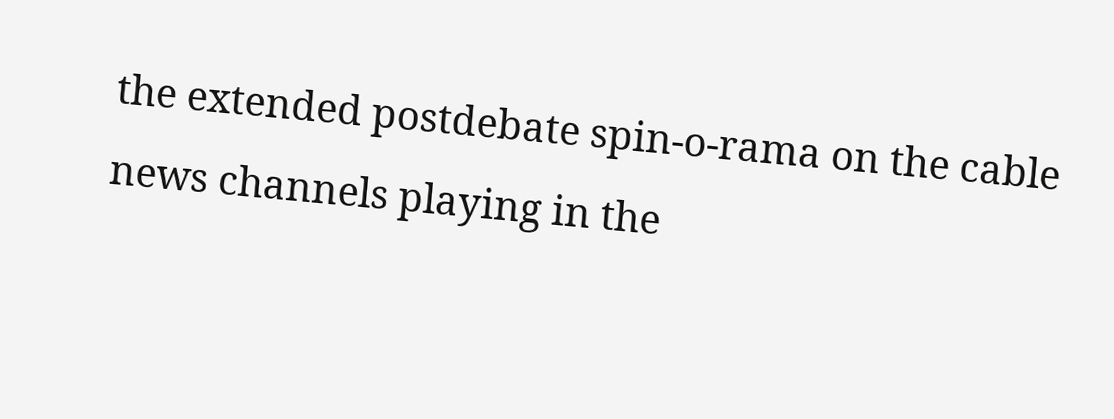the extended postdebate spin-o-rama on the cable news channels playing in the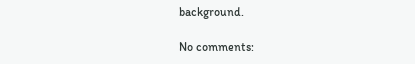background.

No comments: